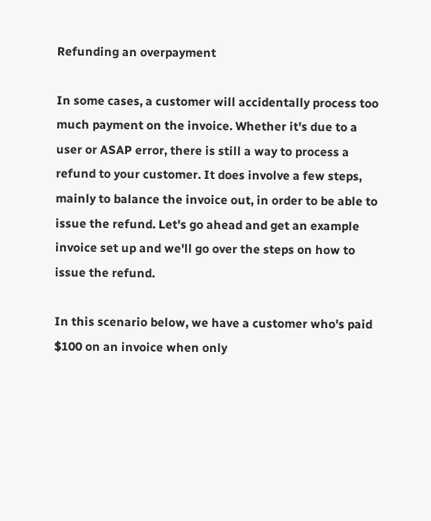Refunding an overpayment

In some cases, a customer will accidentally process too much payment on the invoice. Whether it's due to a user or ASAP error, there is still a way to process a refund to your customer. It does involve a few steps, mainly to balance the invoice out, in order to be able to issue the refund. Let's go ahead and get an example invoice set up and we'll go over the steps on how to issue the refund.

In this scenario below, we have a customer who's paid $100 on an invoice when only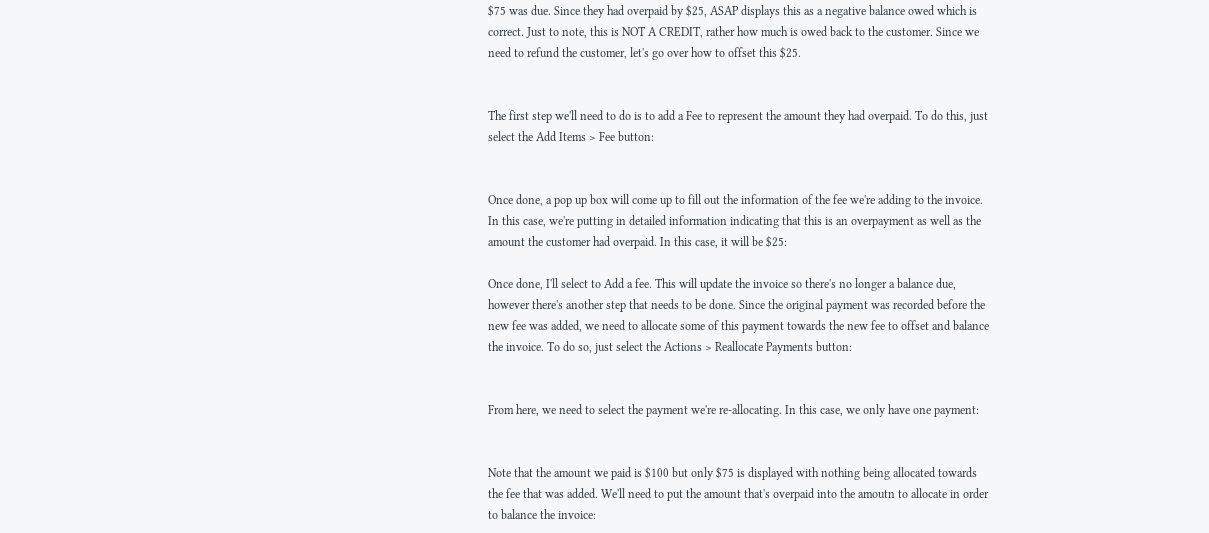$75 was due. Since they had overpaid by $25, ASAP displays this as a negative balance owed which is correct. Just to note, this is NOT A CREDIT, rather how much is owed back to the customer. Since we need to refund the customer, let's go over how to offset this $25.


The first step we'll need to do is to add a Fee to represent the amount they had overpaid. To do this, just select the Add Items > Fee button:


Once done, a pop up box will come up to fill out the information of the fee we're adding to the invoice. In this case, we're putting in detailed information indicating that this is an overpayment as well as the amount the customer had overpaid. In this case, it will be $25:

Once done, I'll select to Add a fee. This will update the invoice so there's no longer a balance due, however there's another step that needs to be done. Since the original payment was recorded before the new fee was added, we need to allocate some of this payment towards the new fee to offset and balance the invoice. To do so, just select the Actions > Reallocate Payments button:


From here, we need to select the payment we're re-allocating. In this case, we only have one payment:


Note that the amount we paid is $100 but only $75 is displayed with nothing being allocated towards the fee that was added. We'll need to put the amount that's overpaid into the amoutn to allocate in order to balance the invoice: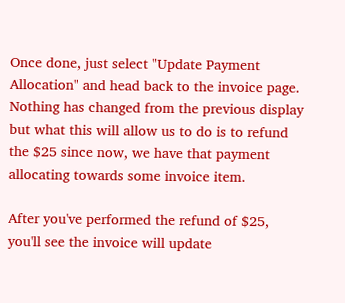Once done, just select "Update Payment Allocation" and head back to the invoice page. Nothing has changed from the previous display but what this will allow us to do is to refund the $25 since now, we have that payment allocating towards some invoice item.

After you've performed the refund of $25, you'll see the invoice will update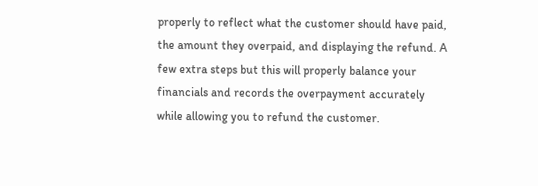properly to reflect what the customer should have paid, the amount they overpaid, and displaying the refund. A few extra steps but this will properly balance your financials and records the overpayment accurately while allowing you to refund the customer.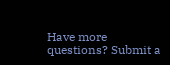Have more questions? Submit a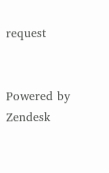request


Powered by Zendesk